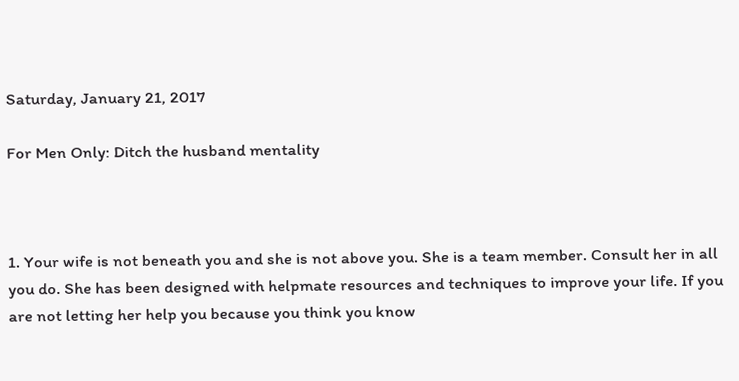Saturday, January 21, 2017

For Men Only: Ditch the husband mentality



1. Your wife is not beneath you and she is not above you. She is a team member. Consult her in all you do. She has been designed with helpmate resources and techniques to improve your life. If you are not letting her help you because you think you know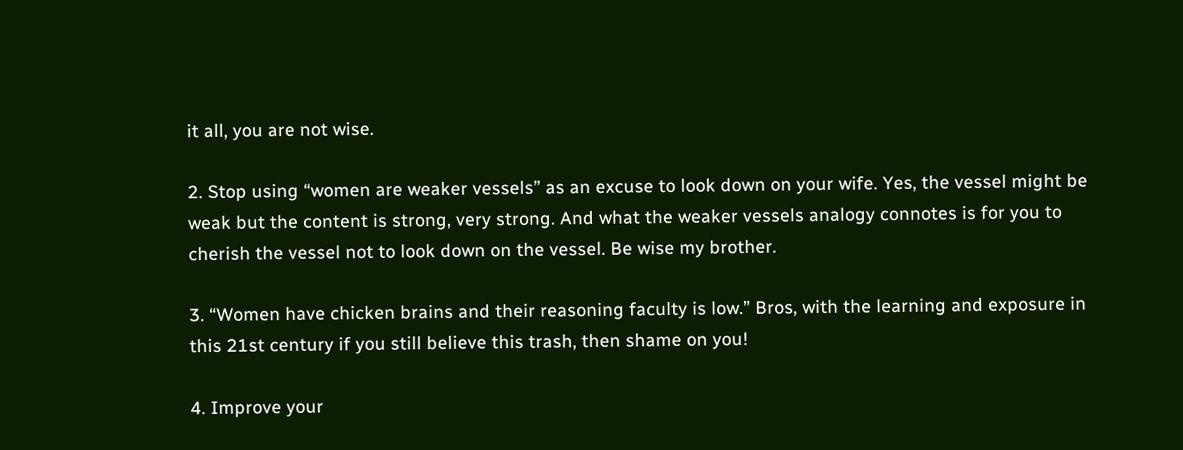it all, you are not wise.

2. Stop using “women are weaker vessels” as an excuse to look down on your wife. Yes, the vessel might be weak but the content is strong, very strong. And what the weaker vessels analogy connotes is for you to cherish the vessel not to look down on the vessel. Be wise my brother.

3. “Women have chicken brains and their reasoning faculty is low.” Bros, with the learning and exposure in this 21st century if you still believe this trash, then shame on you!

4. Improve your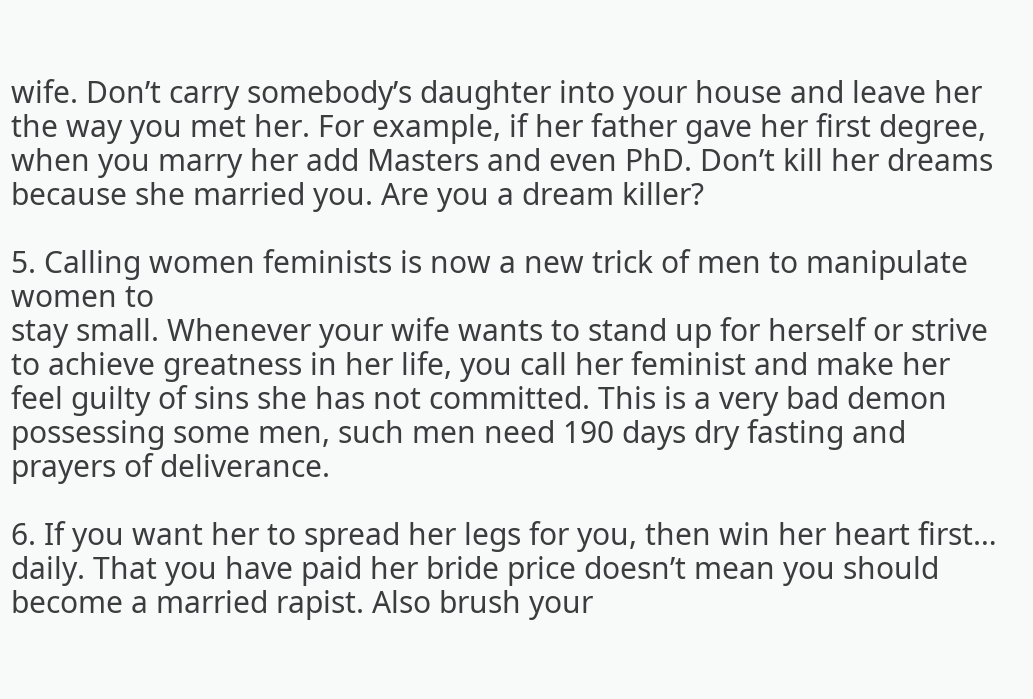wife. Don’t carry somebody’s daughter into your house and leave her the way you met her. For example, if her father gave her first degree, when you marry her add Masters and even PhD. Don’t kill her dreams because she married you. Are you a dream killer?

5. Calling women feminists is now a new trick of men to manipulate women to
stay small. Whenever your wife wants to stand up for herself or strive to achieve greatness in her life, you call her feminist and make her feel guilty of sins she has not committed. This is a very bad demon possessing some men, such men need 190 days dry fasting and prayers of deliverance.

6. If you want her to spread her legs for you, then win her heart first… daily. That you have paid her bride price doesn’t mean you should become a married rapist. Also brush your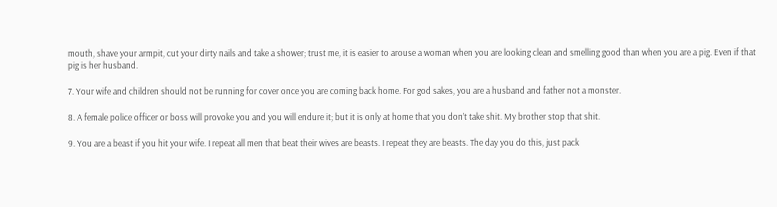mouth, shave your armpit, cut your dirty nails and take a shower; trust me, it is easier to arouse a woman when you are looking clean and smelling good than when you are a pig. Even if that pig is her husband.

7. Your wife and children should not be running for cover once you are coming back home. For god sakes, you are a husband and father not a monster.

8. A female police officer or boss will provoke you and you will endure it; but it is only at home that you don’t take shit. My brother stop that shit.

9. You are a beast if you hit your wife. I repeat all men that beat their wives are beasts. I repeat they are beasts. The day you do this, just pack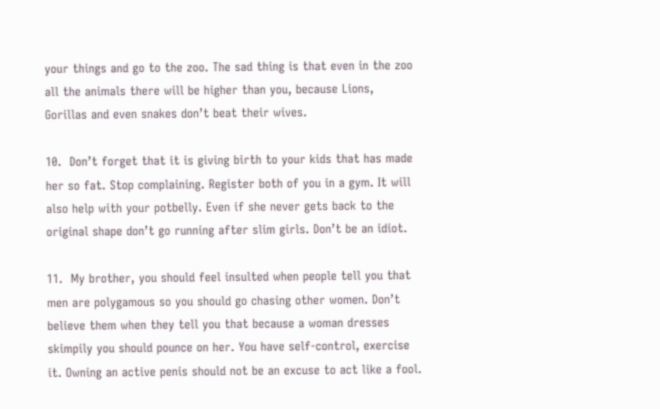your things and go to the zoo. The sad thing is that even in the zoo all the animals there will be higher than you, because Lions, Gorillas and even snakes don’t beat their wives.

10.  Don’t forget that it is giving birth to your kids that has made her so fat. Stop complaining. Register both of you in a gym. It will also help with your potbelly. Even if she never gets back to the original shape don’t go running after slim girls. Don’t be an idiot.

11.  My brother, you should feel insulted when people tell you that men are polygamous so you should go chasing other women. Don’t believe them when they tell you that because a woman dresses skimpily you should pounce on her. You have self-control, exercise it. Owning an active penis should not be an excuse to act like a fool.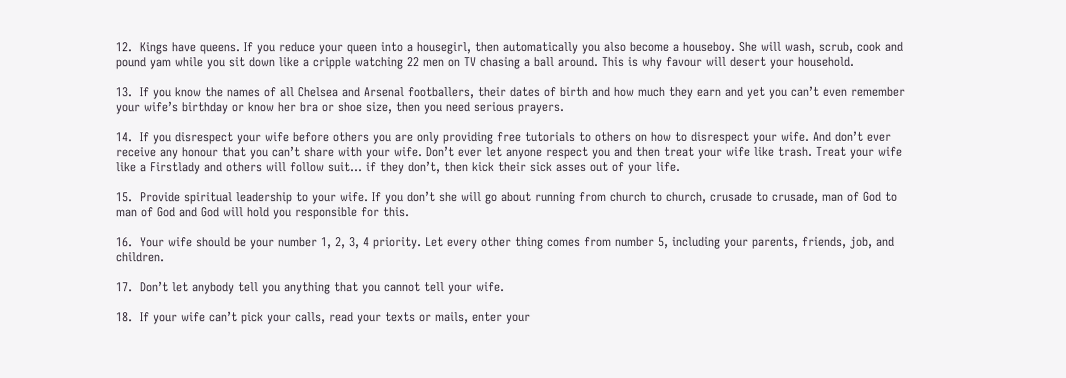12.  Kings have queens. If you reduce your queen into a housegirl, then automatically you also become a houseboy. She will wash, scrub, cook and pound yam while you sit down like a cripple watching 22 men on TV chasing a ball around. This is why favour will desert your household.

13.  If you know the names of all Chelsea and Arsenal footballers, their dates of birth and how much they earn and yet you can’t even remember your wife’s birthday or know her bra or shoe size, then you need serious prayers.

14.  If you disrespect your wife before others you are only providing free tutorials to others on how to disrespect your wife. And don’t ever receive any honour that you can’t share with your wife. Don’t ever let anyone respect you and then treat your wife like trash. Treat your wife like a Firstlady and others will follow suit… if they don’t, then kick their sick asses out of your life.

15.  Provide spiritual leadership to your wife. If you don’t she will go about running from church to church, crusade to crusade, man of God to man of God and God will hold you responsible for this.

16.  Your wife should be your number 1, 2, 3, 4 priority. Let every other thing comes from number 5, including your parents, friends, job, and children.

17.  Don’t let anybody tell you anything that you cannot tell your wife.

18.  If your wife can’t pick your calls, read your texts or mails, enter your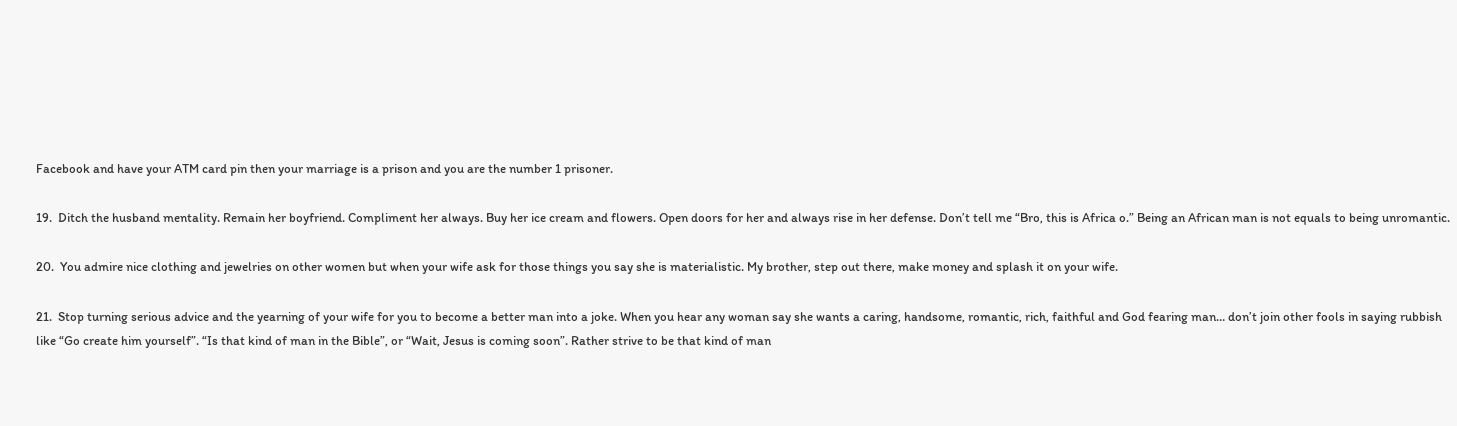Facebook and have your ATM card pin then your marriage is a prison and you are the number 1 prisoner.

19.  Ditch the husband mentality. Remain her boyfriend. Compliment her always. Buy her ice cream and flowers. Open doors for her and always rise in her defense. Don’t tell me “Bro, this is Africa o.” Being an African man is not equals to being unromantic.

20.  You admire nice clothing and jewelries on other women but when your wife ask for those things you say she is materialistic. My brother, step out there, make money and splash it on your wife.

21.  Stop turning serious advice and the yearning of your wife for you to become a better man into a joke. When you hear any woman say she wants a caring, handsome, romantic, rich, faithful and God fearing man… don’t join other fools in saying rubbish like “Go create him yourself”. “Is that kind of man in the Bible”, or “Wait, Jesus is coming soon”. Rather strive to be that kind of man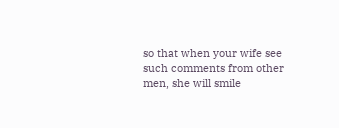so that when your wife see such comments from other men, she will smile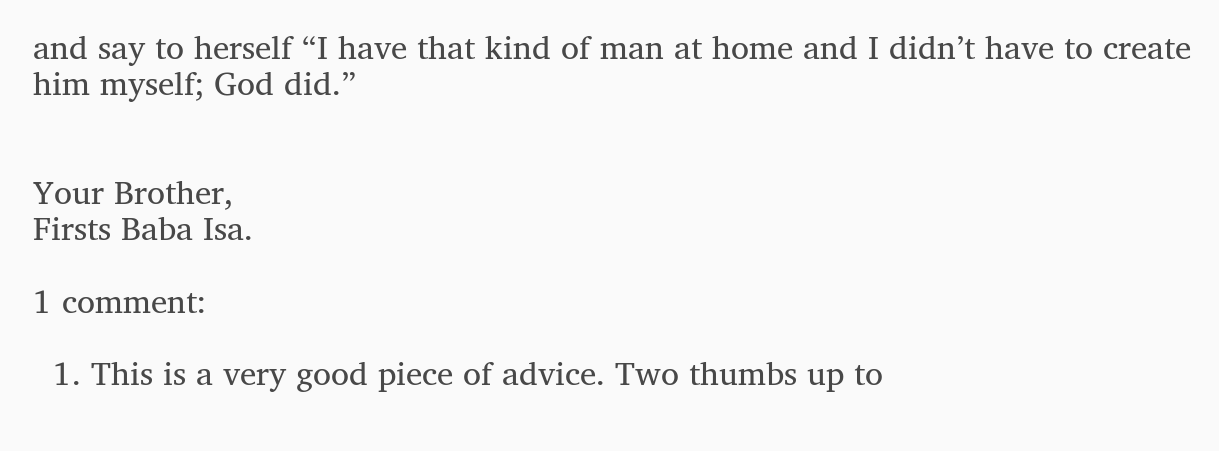and say to herself “I have that kind of man at home and I didn’t have to create him myself; God did.”


Your Brother,
Firsts Baba Isa.

1 comment:

  1. This is a very good piece of advice. Two thumbs up to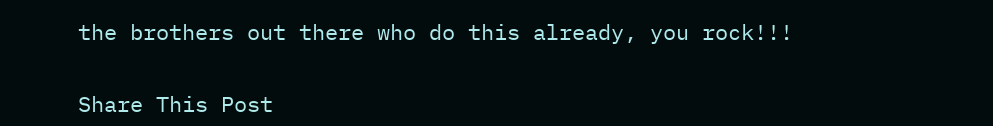the brothers out there who do this already, you rock!!!


Share This Post